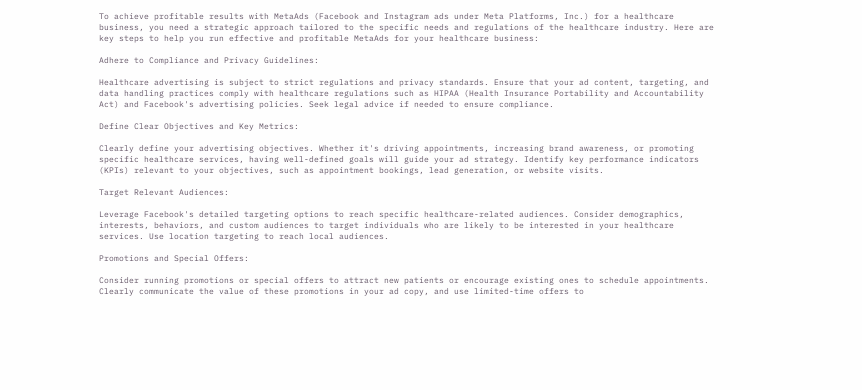To achieve profitable results with MetaAds (Facebook and Instagram ads under Meta Platforms, Inc.) for a healthcare business, you need a strategic approach tailored to the specific needs and regulations of the healthcare industry. Here are key steps to help you run effective and profitable MetaAds for your healthcare business:

Adhere to Compliance and Privacy Guidelines:

Healthcare advertising is subject to strict regulations and privacy standards. Ensure that your ad content, targeting, and data handling practices comply with healthcare regulations such as HIPAA (Health Insurance Portability and Accountability Act) and Facebook's advertising policies. Seek legal advice if needed to ensure compliance.

Define Clear Objectives and Key Metrics:

Clearly define your advertising objectives. Whether it's driving appointments, increasing brand awareness, or promoting specific healthcare services, having well-defined goals will guide your ad strategy. Identify key performance indicators (KPIs) relevant to your objectives, such as appointment bookings, lead generation, or website visits.

Target Relevant Audiences:

Leverage Facebook's detailed targeting options to reach specific healthcare-related audiences. Consider demographics, interests, behaviors, and custom audiences to target individuals who are likely to be interested in your healthcare services. Use location targeting to reach local audiences.

Promotions and Special Offers:

Consider running promotions or special offers to attract new patients or encourage existing ones to schedule appointments. Clearly communicate the value of these promotions in your ad copy, and use limited-time offers to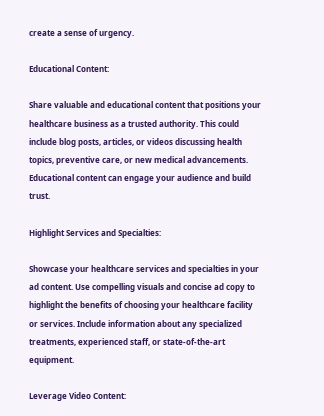create a sense of urgency.

Educational Content:

Share valuable and educational content that positions your healthcare business as a trusted authority. This could include blog posts, articles, or videos discussing health topics, preventive care, or new medical advancements. Educational content can engage your audience and build trust.

Highlight Services and Specialties:

Showcase your healthcare services and specialties in your ad content. Use compelling visuals and concise ad copy to highlight the benefits of choosing your healthcare facility or services. Include information about any specialized treatments, experienced staff, or state-of-the-art equipment.

Leverage Video Content: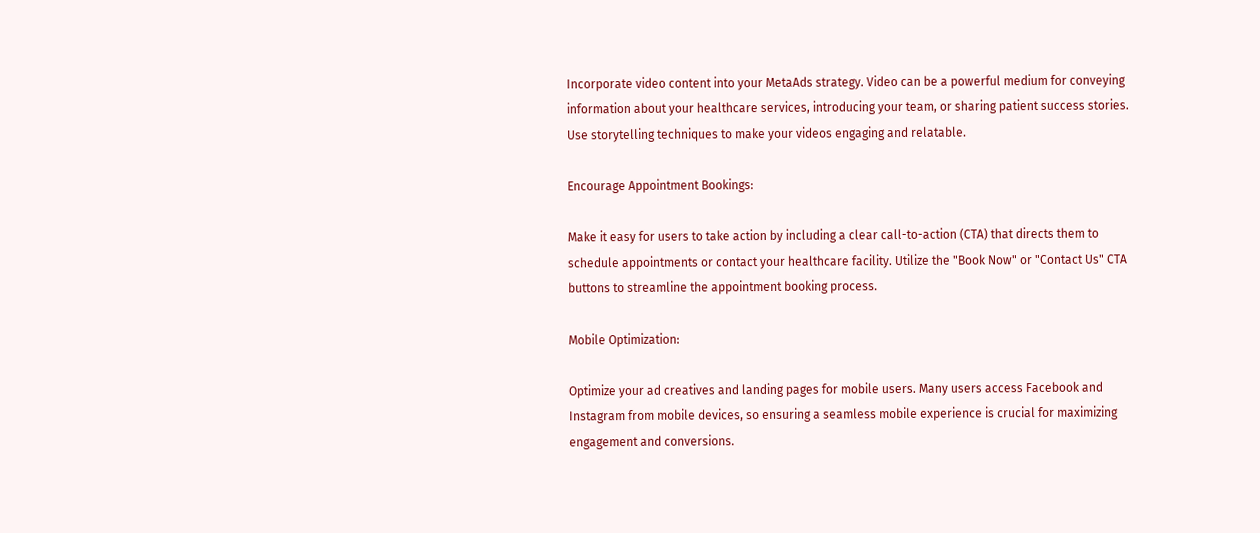Incorporate video content into your MetaAds strategy. Video can be a powerful medium for conveying information about your healthcare services, introducing your team, or sharing patient success stories. Use storytelling techniques to make your videos engaging and relatable.

Encourage Appointment Bookings:

Make it easy for users to take action by including a clear call-to-action (CTA) that directs them to schedule appointments or contact your healthcare facility. Utilize the "Book Now" or "Contact Us" CTA buttons to streamline the appointment booking process.

Mobile Optimization:

Optimize your ad creatives and landing pages for mobile users. Many users access Facebook and Instagram from mobile devices, so ensuring a seamless mobile experience is crucial for maximizing engagement and conversions.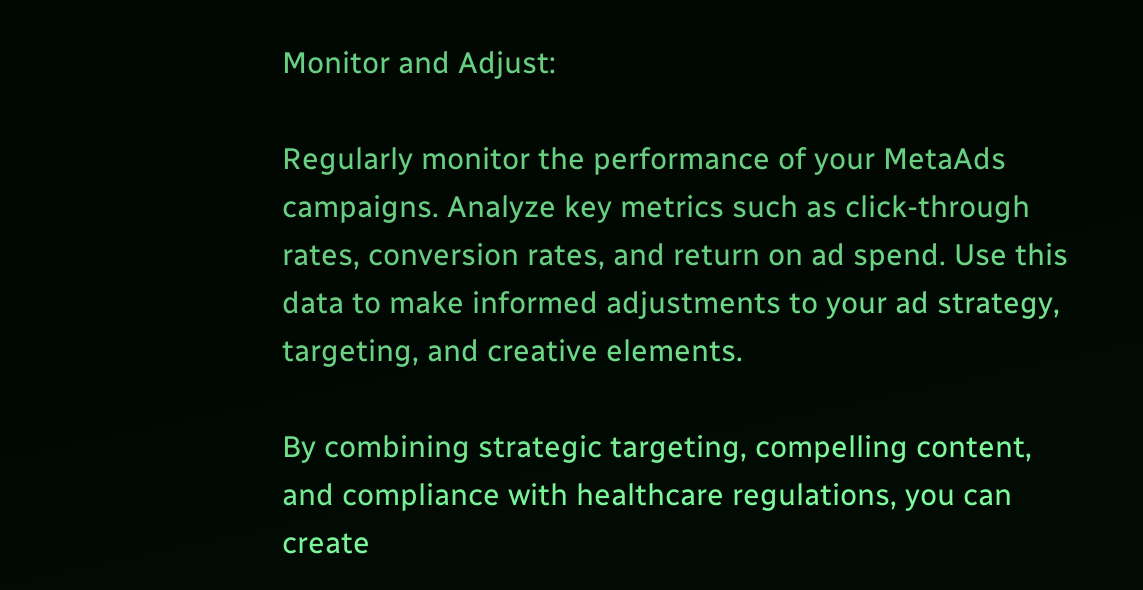Monitor and Adjust:

Regularly monitor the performance of your MetaAds campaigns. Analyze key metrics such as click-through rates, conversion rates, and return on ad spend. Use this data to make informed adjustments to your ad strategy, targeting, and creative elements.

By combining strategic targeting, compelling content, and compliance with healthcare regulations, you can create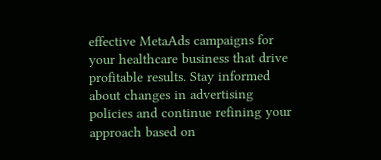effective MetaAds campaigns for your healthcare business that drive profitable results. Stay informed about changes in advertising policies and continue refining your approach based on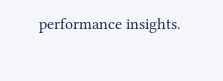performance insights.